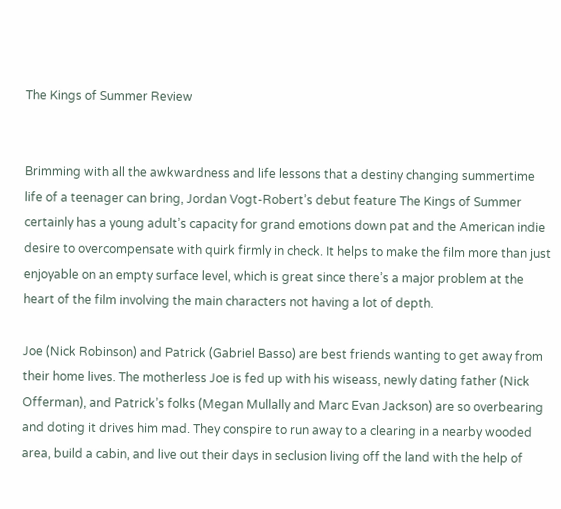The Kings of Summer Review


Brimming with all the awkwardness and life lessons that a destiny changing summertime life of a teenager can bring, Jordan Vogt-Robert’s debut feature The Kings of Summer certainly has a young adult’s capacity for grand emotions down pat and the American indie desire to overcompensate with quirk firmly in check. It helps to make the film more than just enjoyable on an empty surface level, which is great since there’s a major problem at the heart of the film involving the main characters not having a lot of depth.

Joe (Nick Robinson) and Patrick (Gabriel Basso) are best friends wanting to get away from their home lives. The motherless Joe is fed up with his wiseass, newly dating father (Nick Offerman), and Patrick’s folks (Megan Mullally and Marc Evan Jackson) are so overbearing and doting it drives him mad. They conspire to run away to a clearing in a nearby wooded area, build a cabin, and live out their days in seclusion living off the land with the help of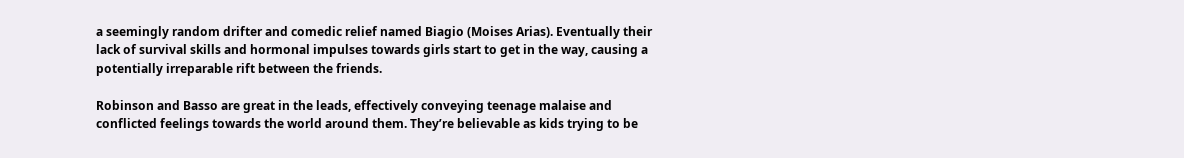a seemingly random drifter and comedic relief named Biagio (Moises Arias). Eventually their lack of survival skills and hormonal impulses towards girls start to get in the way, causing a potentially irreparable rift between the friends.

Robinson and Basso are great in the leads, effectively conveying teenage malaise and conflicted feelings towards the world around them. They’re believable as kids trying to be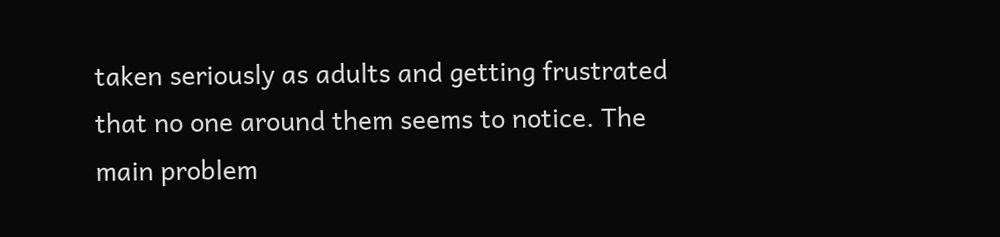taken seriously as adults and getting frustrated that no one around them seems to notice. The main problem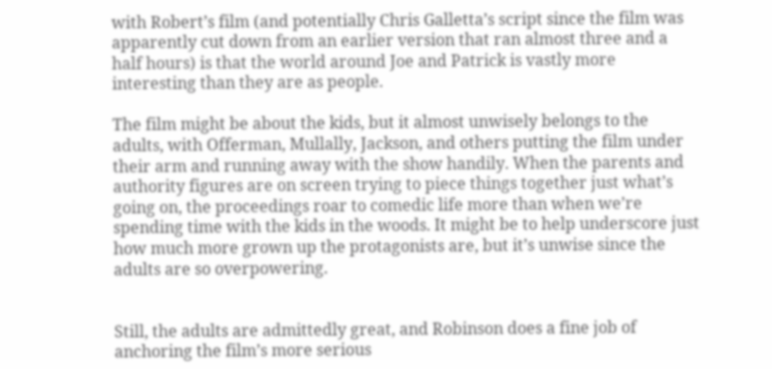with Robert’s film (and potentially Chris Galletta’s script since the film was apparently cut down from an earlier version that ran almost three and a half hours) is that the world around Joe and Patrick is vastly more interesting than they are as people.

The film might be about the kids, but it almost unwisely belongs to the adults, with Offerman, Mullally, Jackson, and others putting the film under their arm and running away with the show handily. When the parents and authority figures are on screen trying to piece things together just what’s going on, the proceedings roar to comedic life more than when we’re spending time with the kids in the woods. It might be to help underscore just how much more grown up the protagonists are, but it’s unwise since the adults are so overpowering.


Still, the adults are admittedly great, and Robinson does a fine job of anchoring the film’s more serious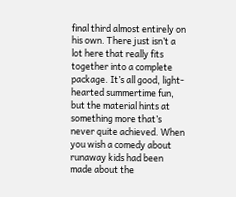final third almost entirely on his own. There just isn’t a lot here that really fits together into a complete package. It’s all good, light-hearted summertime fun, but the material hints at something more that’s never quite achieved. When you wish a comedy about runaway kids had been made about the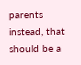parents instead, that should be a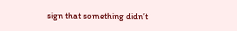sign that something didn’t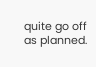quite go off as planned.